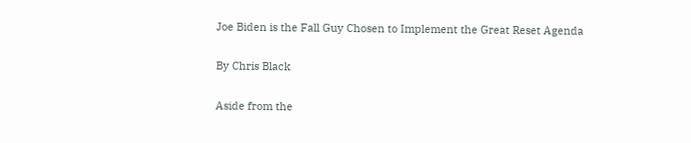Joe Biden is the Fall Guy Chosen to Implement the Great Reset Agenda

By Chris Black

Aside from the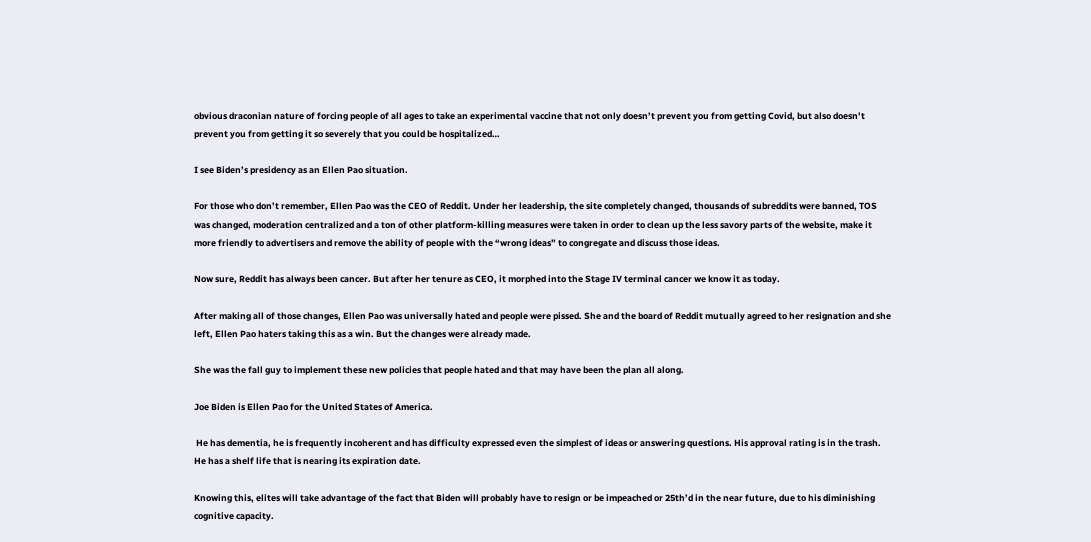obvious draconian nature of forcing people of all ages to take an experimental vaccine that not only doesn’t prevent you from getting Covid, but also doesn’t prevent you from getting it so severely that you could be hospitalized…

I see Biden’s presidency as an Ellen Pao situation.

For those who don’t remember, Ellen Pao was the CEO of Reddit. Under her leadership, the site completely changed, thousands of subreddits were banned, TOS was changed, moderation centralized and a ton of other platform-killing measures were taken in order to clean up the less savory parts of the website, make it more friendly to advertisers and remove the ability of people with the “wrong ideas” to congregate and discuss those ideas.

Now sure, Reddit has always been cancer. But after her tenure as CEO, it morphed into the Stage IV terminal cancer we know it as today.

After making all of those changes, Ellen Pao was universally hated and people were pissed. She and the board of Reddit mutually agreed to her resignation and she left, Ellen Pao haters taking this as a win. But the changes were already made.

She was the fall guy to implement these new policies that people hated and that may have been the plan all along.

Joe Biden is Ellen Pao for the United States of America.

 He has dementia, he is frequently incoherent and has difficulty expressed even the simplest of ideas or answering questions. His approval rating is in the trash. He has a shelf life that is nearing its expiration date.

Knowing this, elites will take advantage of the fact that Biden will probably have to resign or be impeached or 25th’d in the near future, due to his diminishing cognitive capacity.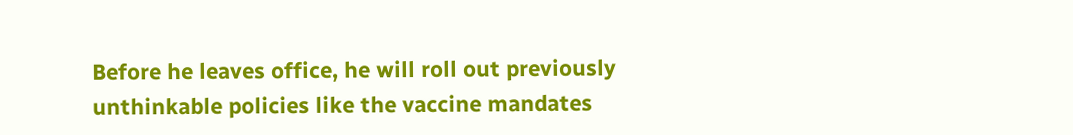Before he leaves office, he will roll out previously unthinkable policies like the vaccine mandates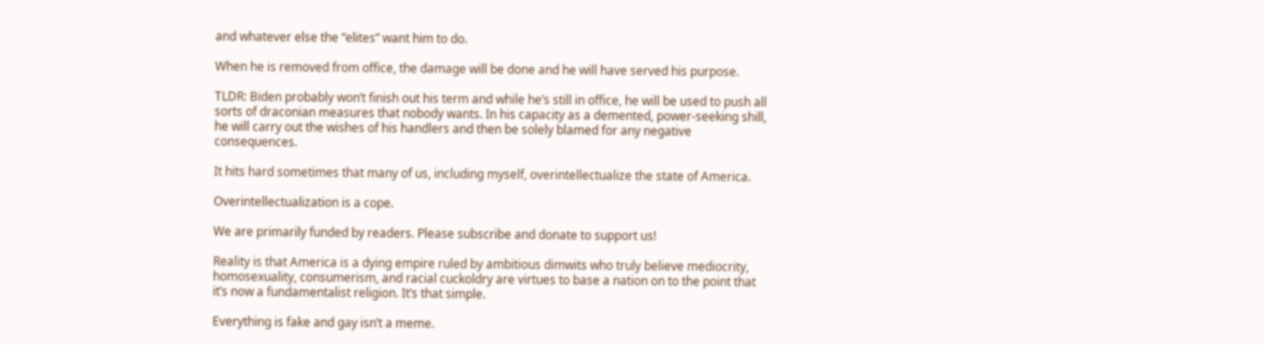and whatever else the “elites” want him to do.

When he is removed from office, the damage will be done and he will have served his purpose.

TLDR: Biden probably won’t finish out his term and while he’s still in office, he will be used to push all sorts of draconian measures that nobody wants. In his capacity as a demented, power-seeking shill, he will carry out the wishes of his handlers and then be solely blamed for any negative consequences.

It hits hard sometimes that many of us, including myself, overintellectualize the state of America.

Overintellectualization is a cope.

We are primarily funded by readers. Please subscribe and donate to support us!

Reality is that America is a dying empire ruled by ambitious dimwits who truly believe mediocrity, homosexuality, consumerism, and racial cuckoldry are virtues to base a nation on to the point that it’s now a fundamentalist religion. It’s that simple.

Everything is fake and gay isn’t a meme.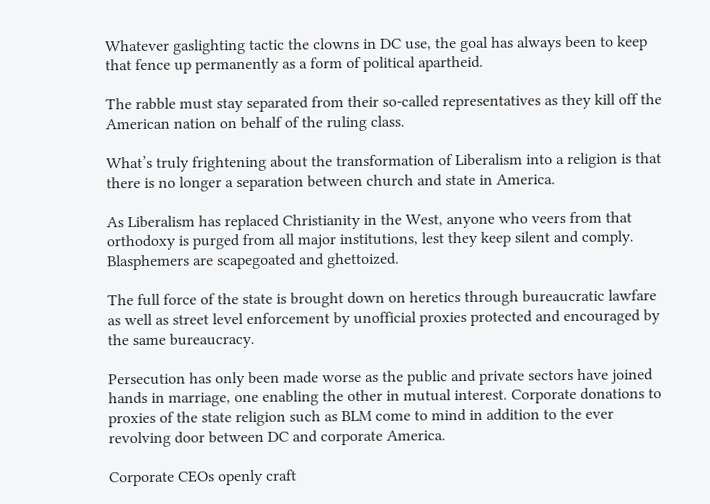Whatever gaslighting tactic the clowns in DC use, the goal has always been to keep that fence up permanently as a form of political apartheid.

The rabble must stay separated from their so-called representatives as they kill off the American nation on behalf of the ruling class.

What’s truly frightening about the transformation of Liberalism into a religion is that there is no longer a separation between church and state in America.

As Liberalism has replaced Christianity in the West, anyone who veers from that orthodoxy is purged from all major institutions, lest they keep silent and comply. Blasphemers are scapegoated and ghettoized.

The full force of the state is brought down on heretics through bureaucratic lawfare as well as street level enforcement by unofficial proxies protected and encouraged by the same bureaucracy.

Persecution has only been made worse as the public and private sectors have joined hands in marriage, one enabling the other in mutual interest. Corporate donations to proxies of the state religion such as BLM come to mind in addition to the ever revolving door between DC and corporate America.

Corporate CEOs openly craft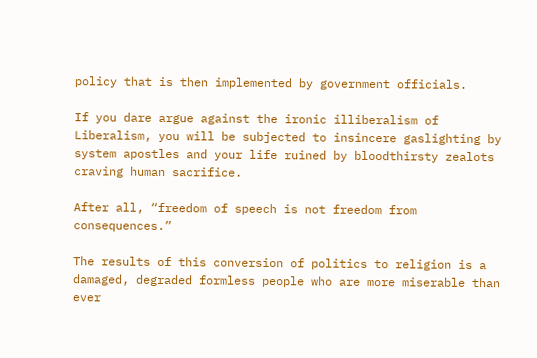policy that is then implemented by government officials.

If you dare argue against the ironic illiberalism of Liberalism, you will be subjected to insincere gaslighting by system apostles and your life ruined by bloodthirsty zealots craving human sacrifice.

After all, “freedom of speech is not freedom from consequences.”

The results of this conversion of politics to religion is a damaged, degraded formless people who are more miserable than ever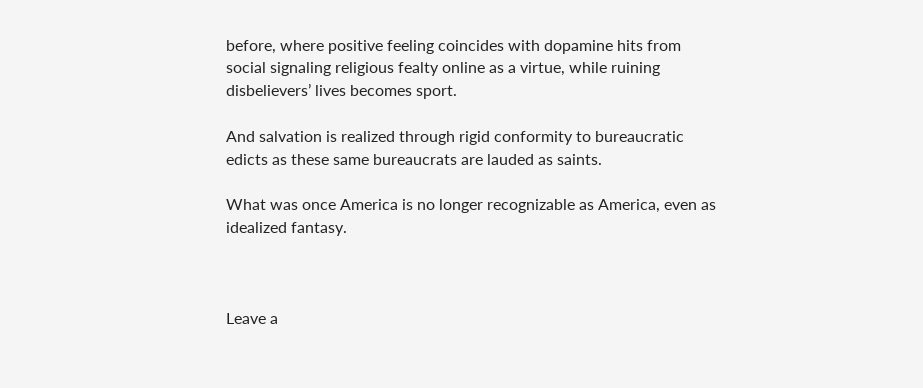before, where positive feeling coincides with dopamine hits from social signaling religious fealty online as a virtue, while ruining disbelievers’ lives becomes sport.

And salvation is realized through rigid conformity to bureaucratic edicts as these same bureaucrats are lauded as saints.

What was once America is no longer recognizable as America, even as idealized fantasy.



Leave a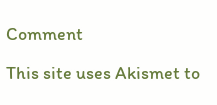Comment

This site uses Akismet to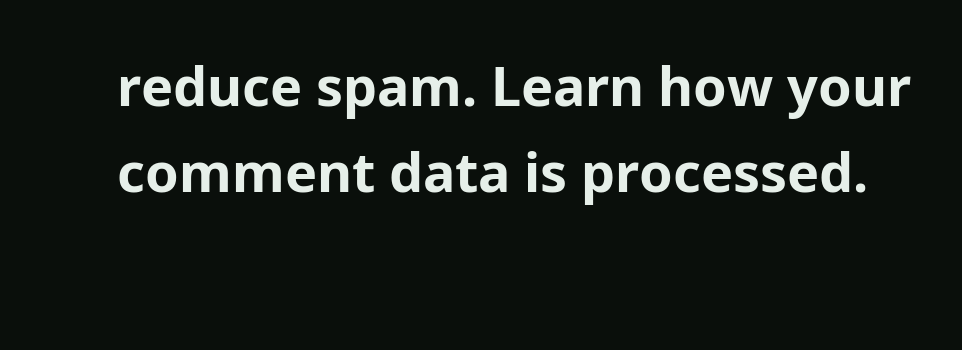reduce spam. Learn how your comment data is processed.